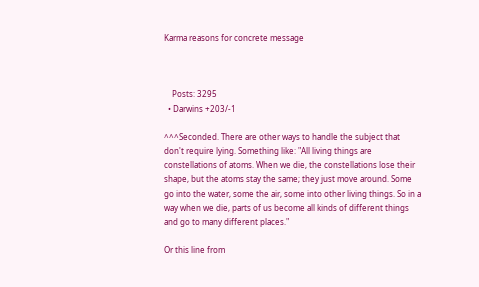Karma reasons for concrete message



    Posts: 3295
  • Darwins +203/-1

^^^Seconded. There are other ways to handle the subject that don't require lying. Something like: "All living things are constellations of atoms. When we die, the constellations lose their shape, but the atoms stay the same; they just move around. Some go into the water, some the air, some into other living things. So in a way when we die, parts of us become all kinds of different things and go to many different places."

Or this line from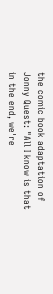the comic book adaptation of Jonny Quest: "All I know is that in the end, we're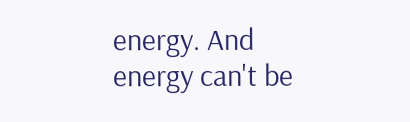energy. And energy can't be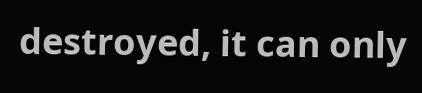destroyed, it can only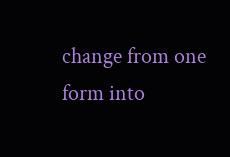change from one form into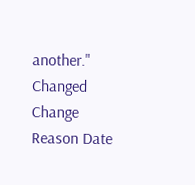another."
Changed Change Reason Date